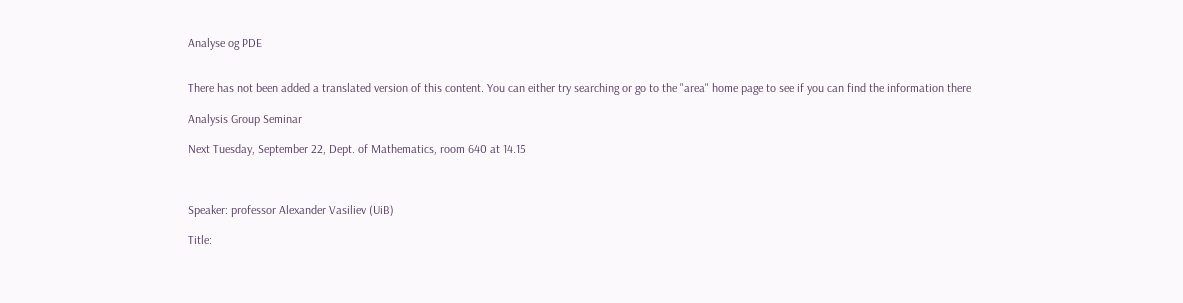Analyse og PDE


There has not been added a translated version of this content. You can either try searching or go to the "area" home page to see if you can find the information there

Analysis Group Seminar

Next Tuesday, September 22, Dept. of Mathematics, room 640 at 14.15



Speaker: professor Alexander Vasiliev (UiB)

Title: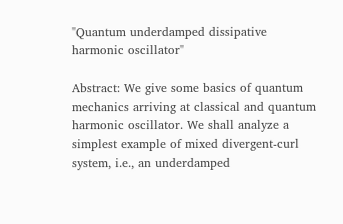"Quantum underdamped dissipative harmonic oscillator"

Abstract: We give some basics of quantum mechanics arriving at classical and quantum harmonic oscillator. We shall analyze a simplest example of mixed divergent-curl system, i.e., an underdamped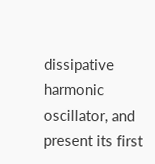dissipative harmonic oscillator, and present its first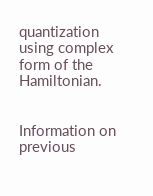quantization using complex form of the Hamiltonian.


Information on previous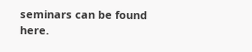seminars can be found here.